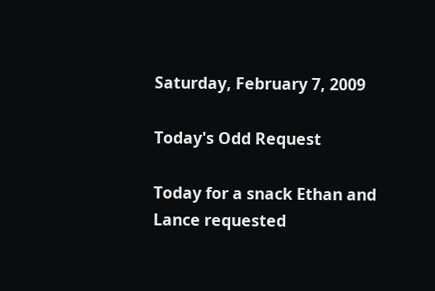Saturday, February 7, 2009

Today's Odd Request

Today for a snack Ethan and Lance requested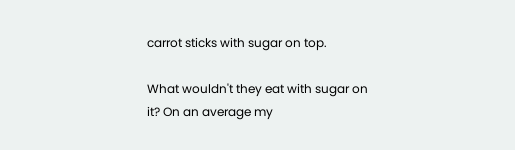carrot sticks with sugar on top.

What wouldn't they eat with sugar on it? On an average my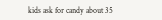kids ask for candy about 35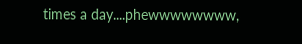times a day....phewwwwwwww,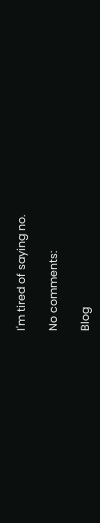I'm tired of saying no.

No comments:

Blog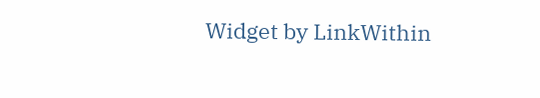Widget by LinkWithin